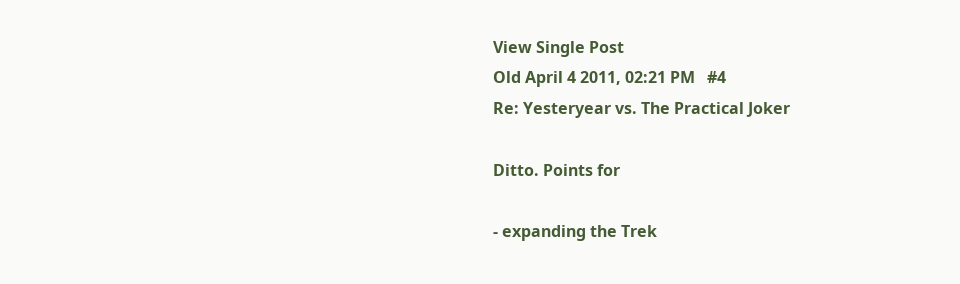View Single Post
Old April 4 2011, 02:21 PM   #4
Re: Yesteryear vs. The Practical Joker

Ditto. Points for

- expanding the Trek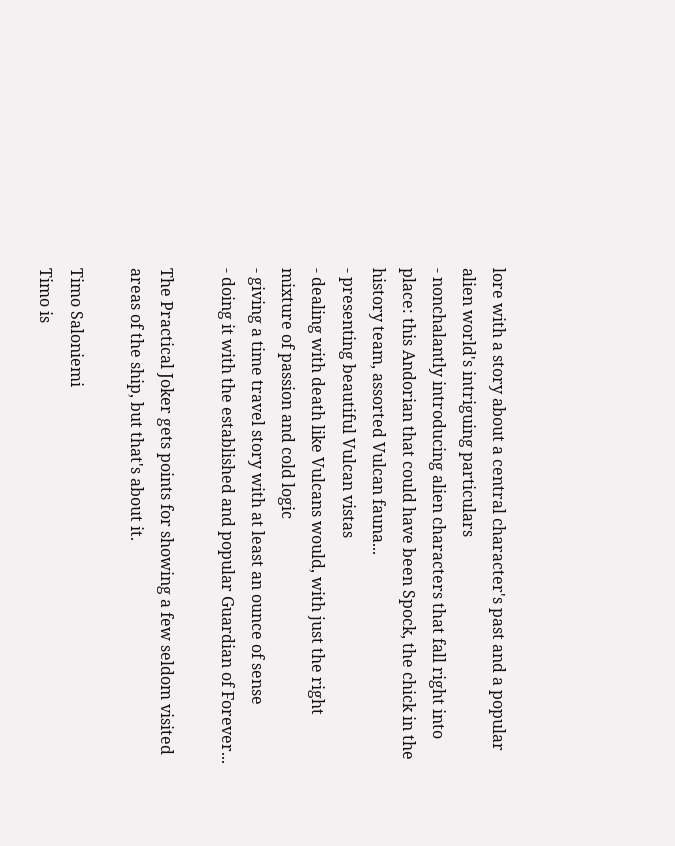lore with a story about a central character's past and a popular alien world's intriguing particulars
- nonchalantly introducing alien characters that fall right into place: this Andorian that could have been Spock, the chick in the history team, assorted Vulcan fauna...
- presenting beautiful Vulcan vistas
- dealing with death like Vulcans would, with just the right mixture of passion and cold logic
- giving a time travel story with at least an ounce of sense
- doing it with the established and popular Guardian of Forever...

The Practical Joker gets points for showing a few seldom visited areas of the ship, but that's about it.

Timo Saloniemi
Timo is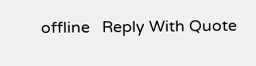offline   Reply With Quote